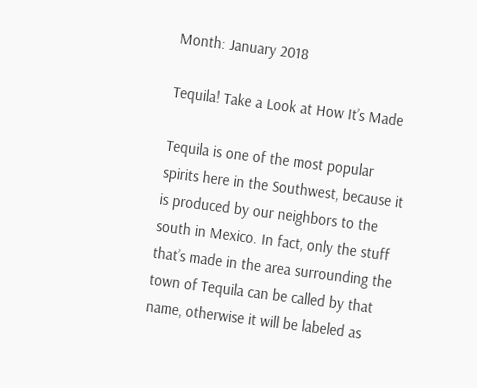Month: January 2018

Tequila! Take a Look at How It’s Made

Tequila is one of the most popular spirits here in the Southwest, because it is produced by our neighbors to the south in Mexico. In fact, only the stuff that’s made in the area surrounding the town of Tequila can be called by that name, otherwise it will be labeled as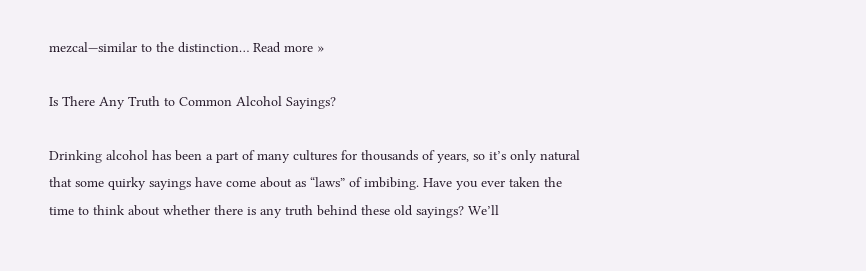mezcal—similar to the distinction… Read more »

Is There Any Truth to Common Alcohol Sayings?

Drinking alcohol has been a part of many cultures for thousands of years, so it’s only natural that some quirky sayings have come about as “laws” of imbibing. Have you ever taken the time to think about whether there is any truth behind these old sayings? We’ll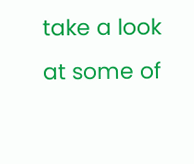take a look at some of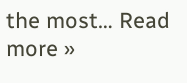the most… Read more »